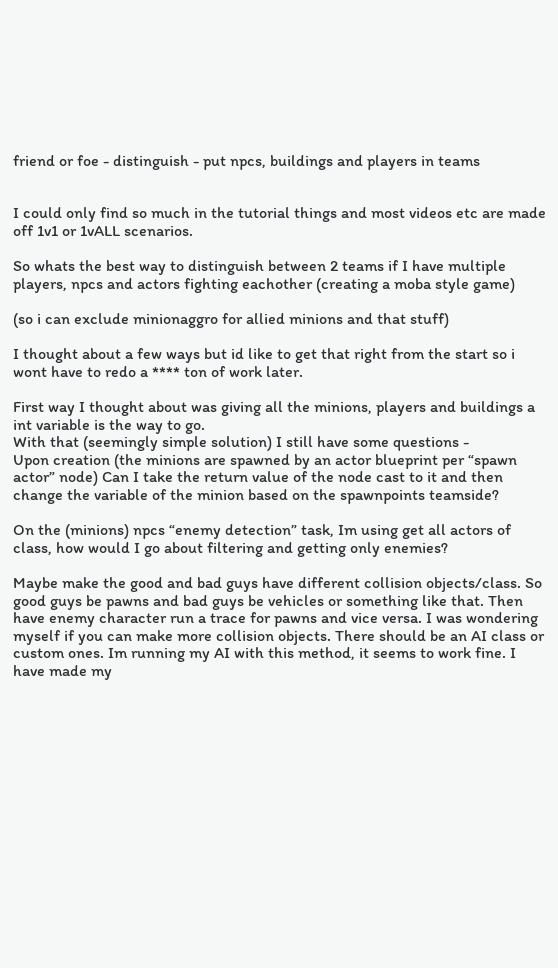friend or foe - distinguish - put npcs, buildings and players in teams


I could only find so much in the tutorial things and most videos etc are made off 1v1 or 1vALL scenarios.

So whats the best way to distinguish between 2 teams if I have multiple players, npcs and actors fighting eachother (creating a moba style game)

(so i can exclude minionaggro for allied minions and that stuff)

I thought about a few ways but id like to get that right from the start so i wont have to redo a **** ton of work later.

First way I thought about was giving all the minions, players and buildings a int variable is the way to go.
With that (seemingly simple solution) I still have some questions -
Upon creation (the minions are spawned by an actor blueprint per “spawn actor” node) Can I take the return value of the node cast to it and then change the variable of the minion based on the spawnpoints teamside?

On the (minions) npcs “enemy detection” task, Im using get all actors of class, how would I go about filtering and getting only enemies?

Maybe make the good and bad guys have different collision objects/class. So good guys be pawns and bad guys be vehicles or something like that. Then have enemy character run a trace for pawns and vice versa. I was wondering myself if you can make more collision objects. There should be an AI class or custom ones. Im running my AI with this method, it seems to work fine. I have made my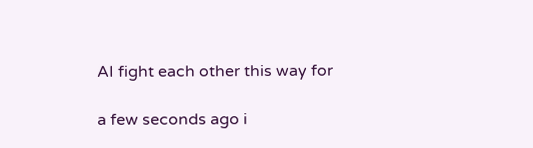AI fight each other this way for

a few seconds ago i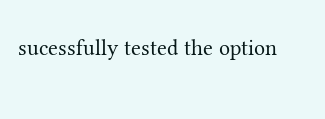sucessfully tested the option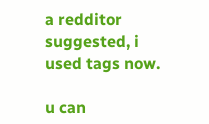a redditor suggested, i used tags now.

u can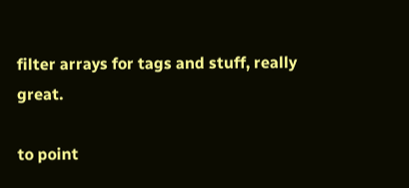filter arrays for tags and stuff, really great.

to point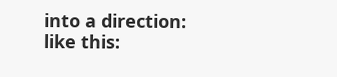into a direction: like this: